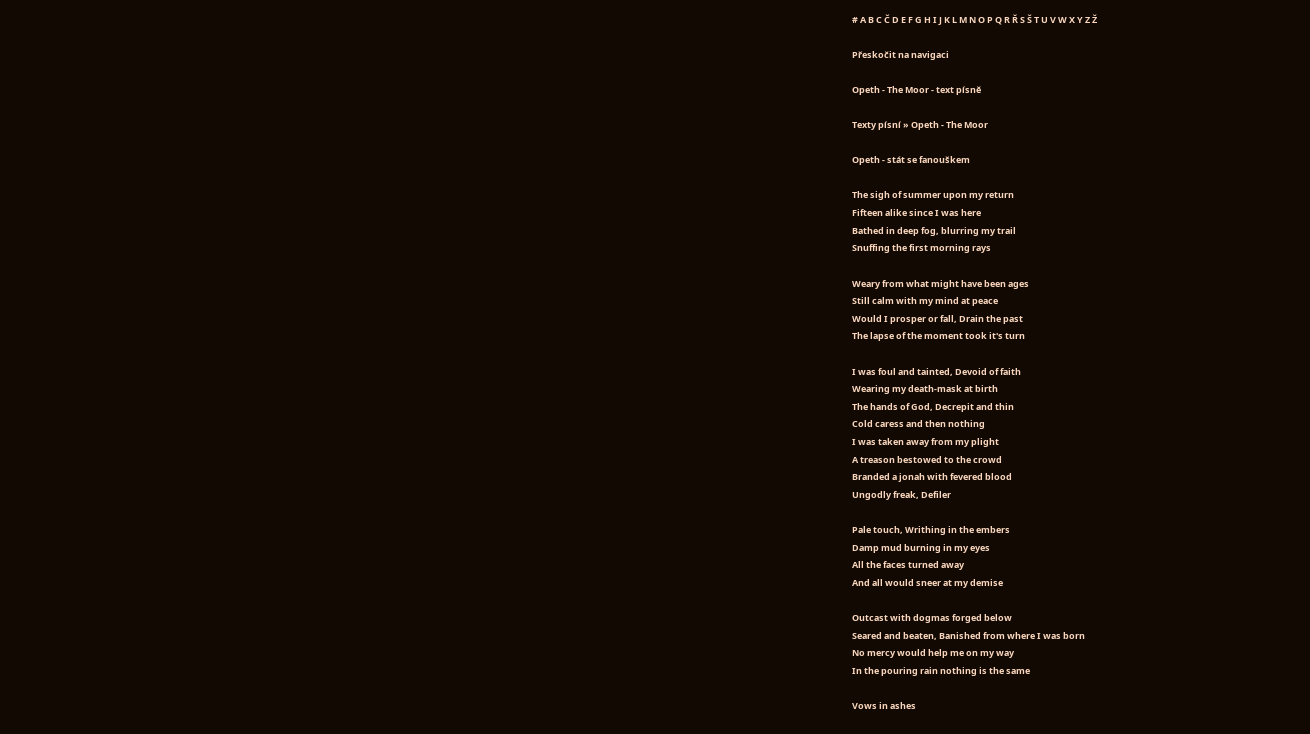# A B C Č D E F G H I J K L M N O P Q R Ř S Š T U V W X Y Z Ž

Přeskočit na navigaci

Opeth - The Moor - text písně

Texty písní » Opeth - The Moor

Opeth - stát se fanouškem

The sigh of summer upon my return
Fifteen alike since I was here
Bathed in deep fog, blurring my trail
Snuffing the first morning rays

Weary from what might have been ages
Still calm with my mind at peace
Would I prosper or fall, Drain the past
The lapse of the moment took it's turn

I was foul and tainted, Devoid of faith
Wearing my death-mask at birth
The hands of God, Decrepit and thin
Cold caress and then nothing
I was taken away from my plight
A treason bestowed to the crowd
Branded a jonah with fevered blood
Ungodly freak, Defiler

Pale touch, Writhing in the embers
Damp mud burning in my eyes
All the faces turned away
And all would sneer at my demise

Outcast with dogmas forged below
Seared and beaten, Banished from where I was born
No mercy would help me on my way
In the pouring rain nothing is the same

Vows in ashes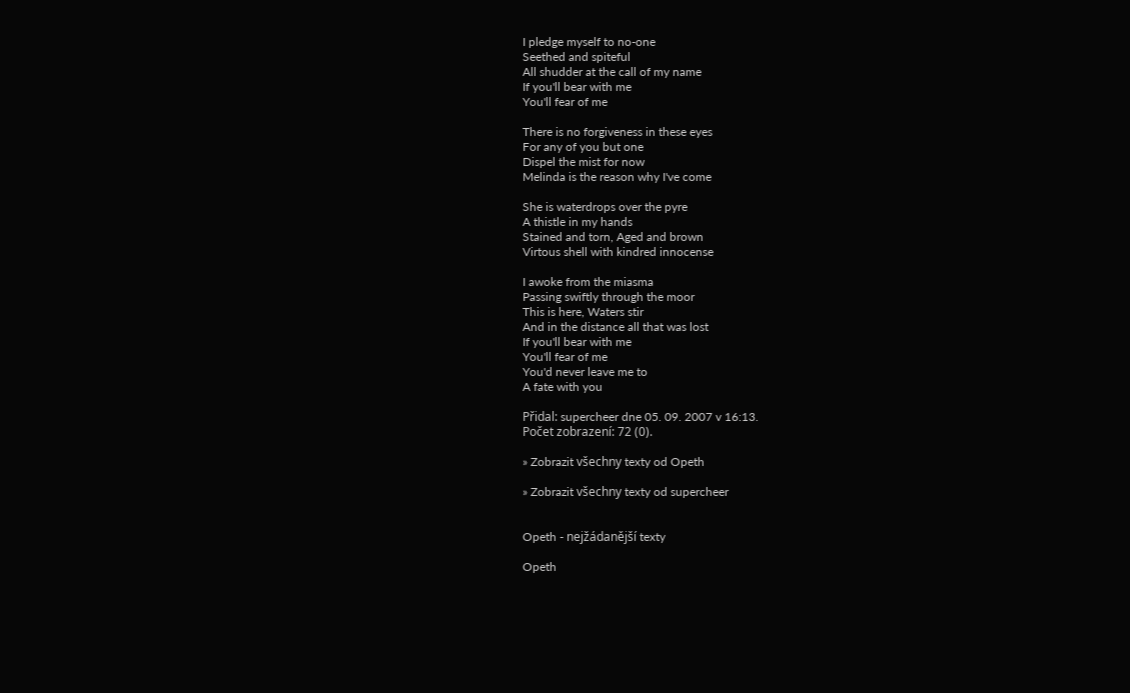I pledge myself to no-one
Seethed and spiteful
All shudder at the call of my name
If you'll bear with me
You'll fear of me

There is no forgiveness in these eyes
For any of you but one
Dispel the mist for now
Melinda is the reason why I've come

She is waterdrops over the pyre
A thistle in my hands
Stained and torn, Aged and brown
Virtous shell with kindred innocense

I awoke from the miasma
Passing swiftly through the moor
This is here, Waters stir
And in the distance all that was lost
If you'll bear with me
You'll fear of me
You'd never leave me to
A fate with you

Přidal: supercheer dne 05. 09. 2007 v 16:13.
Počet zobrazení: 72 (0).

» Zobrazit všechny texty od Opeth

» Zobrazit všechny texty od supercheer


Opeth - nejžádanější texty

Opeth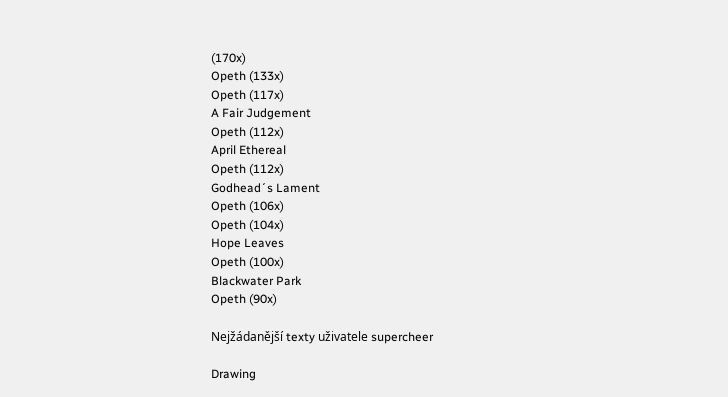(170x)
Opeth (133x)
Opeth (117x)
A Fair Judgement
Opeth (112x)
April Ethereal
Opeth (112x)
Godhead´s Lament
Opeth (106x)
Opeth (104x)
Hope Leaves
Opeth (100x)
Blackwater Park
Opeth (90x)

Nejžádanější texty uživatele supercheer

Drawing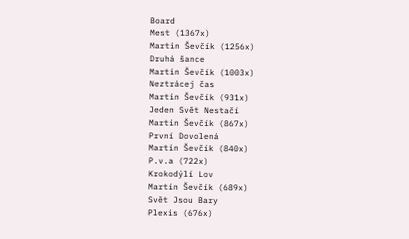Board
Mest (1367x)
Martin Ševčík (1256x)
Druhá šance
Martin Ševčík (1003x)
Neztrácej čas
Martin Ševčík (931x)
Jeden Svět Nestačí
Martin Ševčík (867x)
První Dovolená
Martin Ševčík (840x)
P.v.a (722x)
Krokodýlí Lov
Martin Ševčík (689x)
Svět Jsou Bary
Plexis (676x)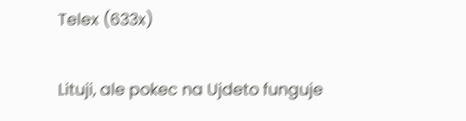Telex (633x)


Lituji, ale pokec na Ujdeto funguje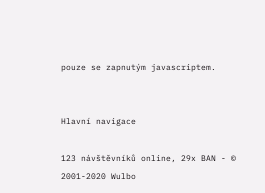pouze se zapnutým javascriptem.


Hlavní navigace

123 návštěvníků online, 29x BAN - © 2001-2020 Wulbo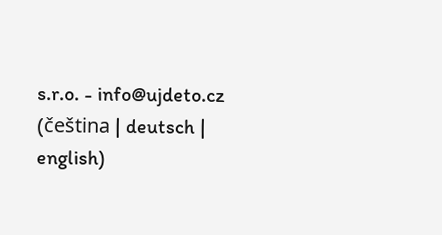s.r.o. - info@ujdeto.cz (čeština | deutsch | english)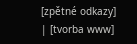[zpětné odkazy] | [tvorba www]